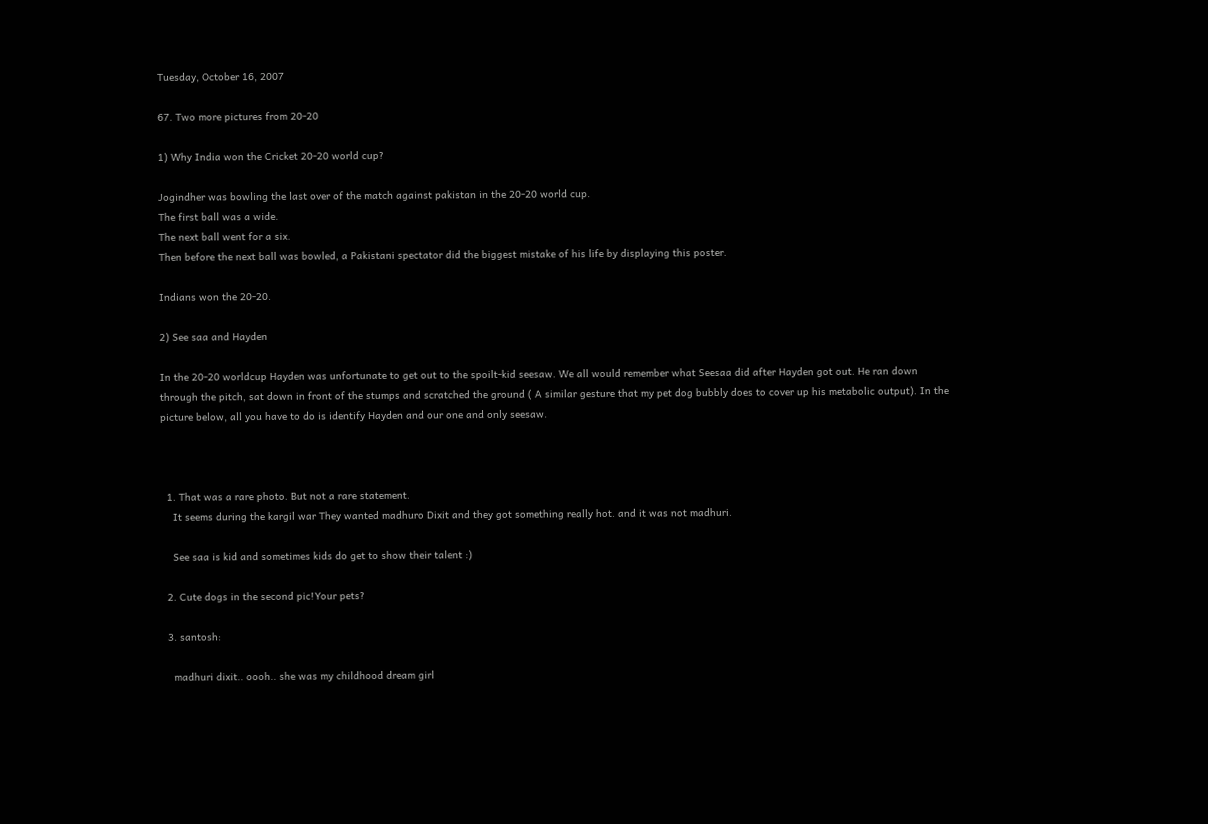Tuesday, October 16, 2007

67. Two more pictures from 20-20

1) Why India won the Cricket 20-20 world cup?

Jogindher was bowling the last over of the match against pakistan in the 20-20 world cup.
The first ball was a wide.
The next ball went for a six.
Then before the next ball was bowled, a Pakistani spectator did the biggest mistake of his life by displaying this poster.

Indians won the 20-20.

2) See saa and Hayden

In the 20-20 worldcup Hayden was unfortunate to get out to the spoilt-kid seesaw. We all would remember what Seesaa did after Hayden got out. He ran down through the pitch, sat down in front of the stumps and scratched the ground ( A similar gesture that my pet dog bubbly does to cover up his metabolic output). In the picture below, all you have to do is identify Hayden and our one and only seesaw.



  1. That was a rare photo. But not a rare statement.
    It seems during the kargil war They wanted madhuro Dixit and they got something really hot. and it was not madhuri.

    See saa is kid and sometimes kids do get to show their talent :)

  2. Cute dogs in the second pic!Your pets?

  3. santosh:

    madhuri dixit.. oooh.. she was my childhood dream girl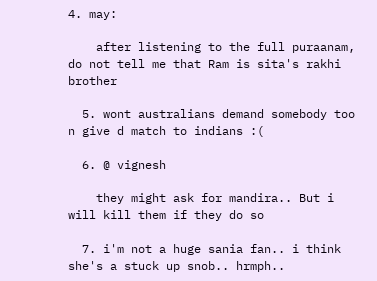4. may:

    after listening to the full puraanam, do not tell me that Ram is sita's rakhi brother

  5. wont australians demand somebody too n give d match to indians :(

  6. @ vignesh

    they might ask for mandira.. But i will kill them if they do so

  7. i'm not a huge sania fan.. i think she's a stuck up snob.. hrmph..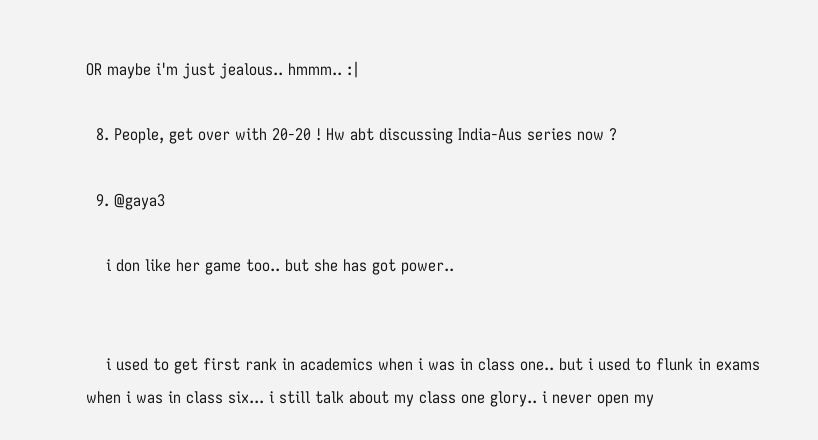OR maybe i'm just jealous.. hmmm.. :|

  8. People, get over with 20-20 ! Hw abt discussing India-Aus series now ?

  9. @gaya3

    i don like her game too.. but she has got power..


    i used to get first rank in academics when i was in class one.. but i used to flunk in exams when i was in class six... i still talk about my class one glory.. i never open my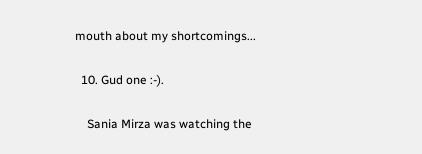mouth about my shortcomings...

  10. Gud one :-).

    Sania Mirza was watching the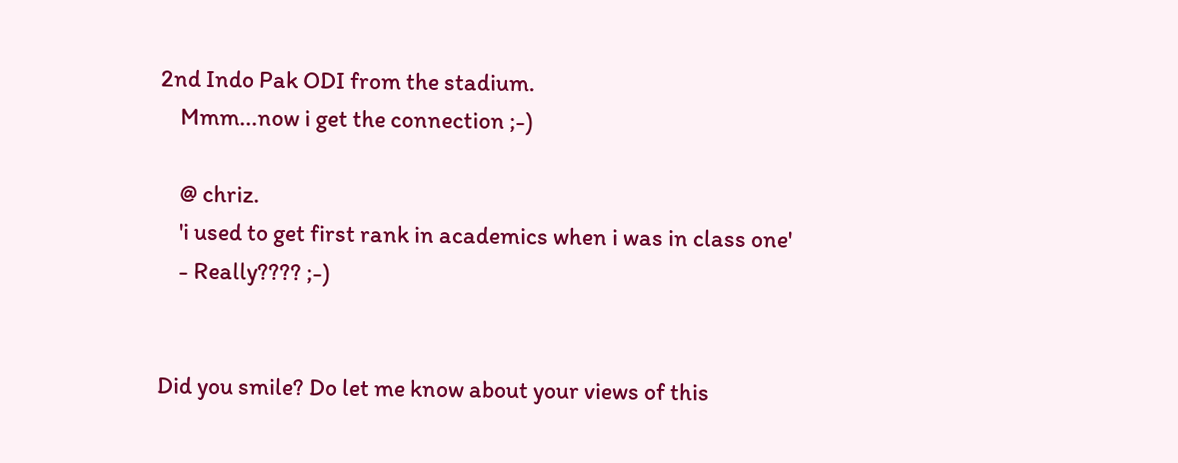2nd Indo Pak ODI from the stadium.
    Mmm...now i get the connection ;-)

    @ chriz.
    'i used to get first rank in academics when i was in class one'
    - Really???? ;-)


Did you smile? Do let me know about your views of this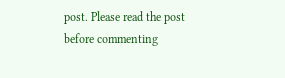post. Please read the post before commenting